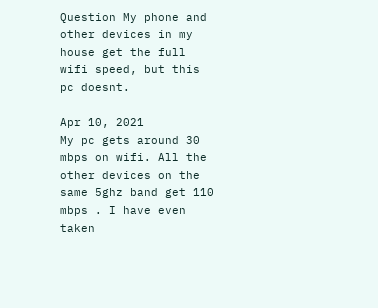Question My phone and other devices in my house get the full wifi speed, but this pc doesnt.

Apr 10, 2021
My pc gets around 30 mbps on wifi. All the other devices on the same 5ghz band get 110 mbps . I have even taken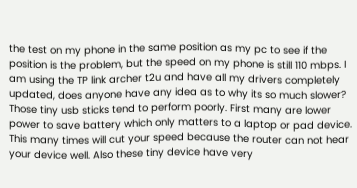the test on my phone in the same position as my pc to see if the position is the problem, but the speed on my phone is still 110 mbps. I am using the TP link archer t2u and have all my drivers completely updated, does anyone have any idea as to why its so much slower?
Those tiny usb sticks tend to perform poorly. First many are lower power to save battery which only matters to a laptop or pad device. This many times will cut your speed because the router can not hear your device well. Also these tiny device have very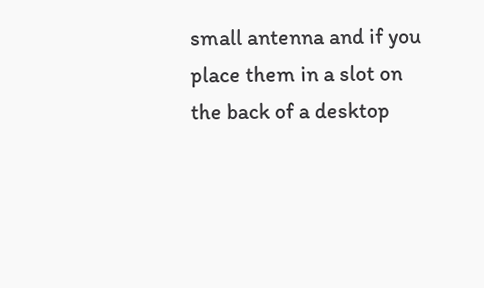small antenna and if you place them in a slot on the back of a desktop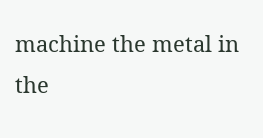machine the metal in the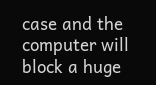case and the computer will block a huge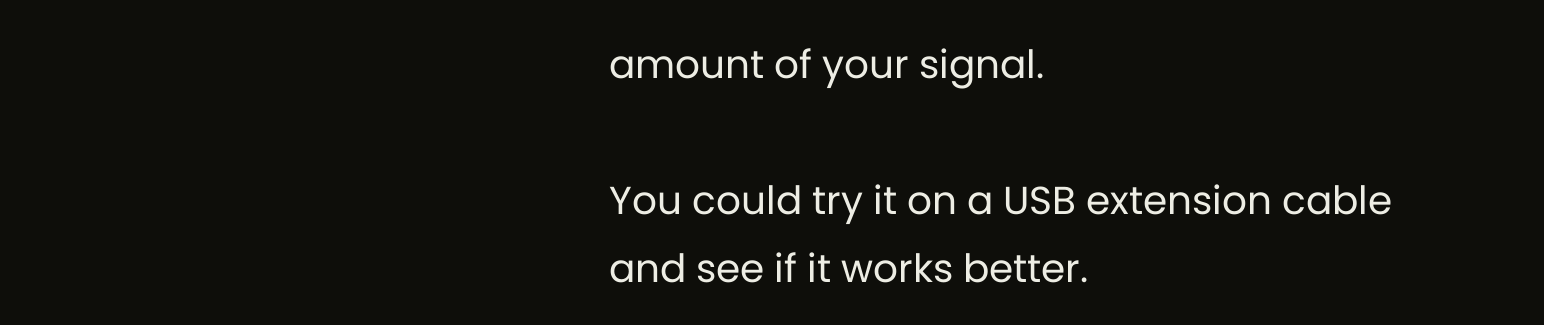amount of your signal.

You could try it on a USB extension cable and see if it works better.